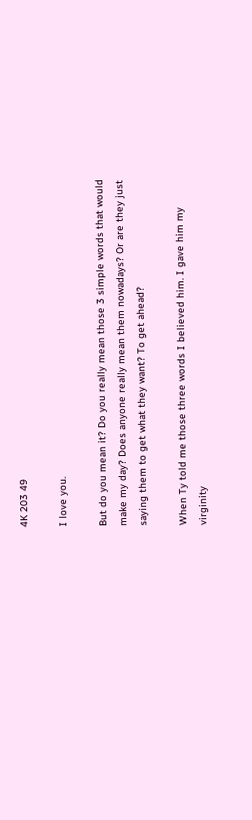4K 203 49

I love you.

But do you mean it? Do you really mean those 3 simple words that would make my day? Does anyone really mean them nowadays? Or are they just saying them to get what they want? To get ahead?

When Ty told me those three words I believed him. I gave him my virginity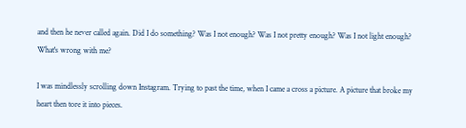and then he never called again. Did I do something? Was I not enough? Was I not pretty enough? Was I not light enough? What's wrong with me?

I was mindlessly scrolling down Instagram. Trying to past the time, when I came a cross a picture. A picture that broke my heart then tore it into pieces.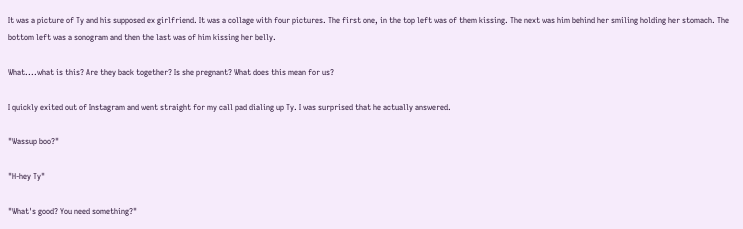It was a picture of Ty and his supposed ex girlfriend. It was a collage with four pictures. The first one, in the top left was of them kissing. The next was him behind her smiling holding her stomach. The bottom left was a sonogram and then the last was of him kissing her belly.

What....what is this? Are they back together? Is she pregnant? What does this mean for us?

I quickly exited out of Instagram and went straight for my call pad dialing up Ty. I was surprised that he actually answered.

"Wassup boo?"

"H-hey Ty"

"What's good? You need something?"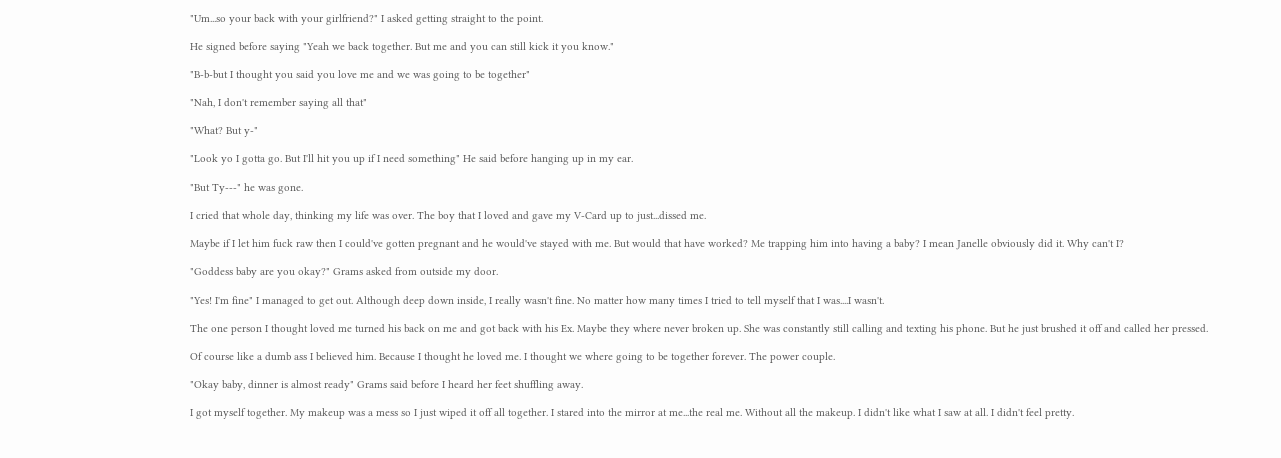"Um...so your back with your girlfriend?" I asked getting straight to the point.

He signed before saying "Yeah we back together. But me and you can still kick it you know."

"B-b-but I thought you said you love me and we was going to be together"

"Nah, I don't remember saying all that"

"What? But y-"

"Look yo I gotta go. But I'll hit you up if I need something" He said before hanging up in my ear.

"But Ty---" he was gone.

I cried that whole day, thinking my life was over. The boy that I loved and gave my V-Card up to just...dissed me.

Maybe if I let him fuck raw then I could've gotten pregnant and he would've stayed with me. But would that have worked? Me trapping him into having a baby? I mean Janelle obviously did it. Why can't I?

"Goddess baby are you okay?" Grams asked from outside my door.

"Yes! I'm fine" I managed to get out. Although deep down inside, I really wasn't fine. No matter how many times I tried to tell myself that I was....I wasn't.

The one person I thought loved me turned his back on me and got back with his Ex. Maybe they where never broken up. She was constantly still calling and texting his phone. But he just brushed it off and called her pressed.

Of course like a dumb ass I believed him. Because I thought he loved me. I thought we where going to be together forever. The power couple.

"Okay baby, dinner is almost ready" Grams said before I heard her feet shuffling away.

I got myself together. My makeup was a mess so I just wiped it off all together. I stared into the mirror at me...the real me. Without all the makeup. I didn't like what I saw at all. I didn't feel pretty.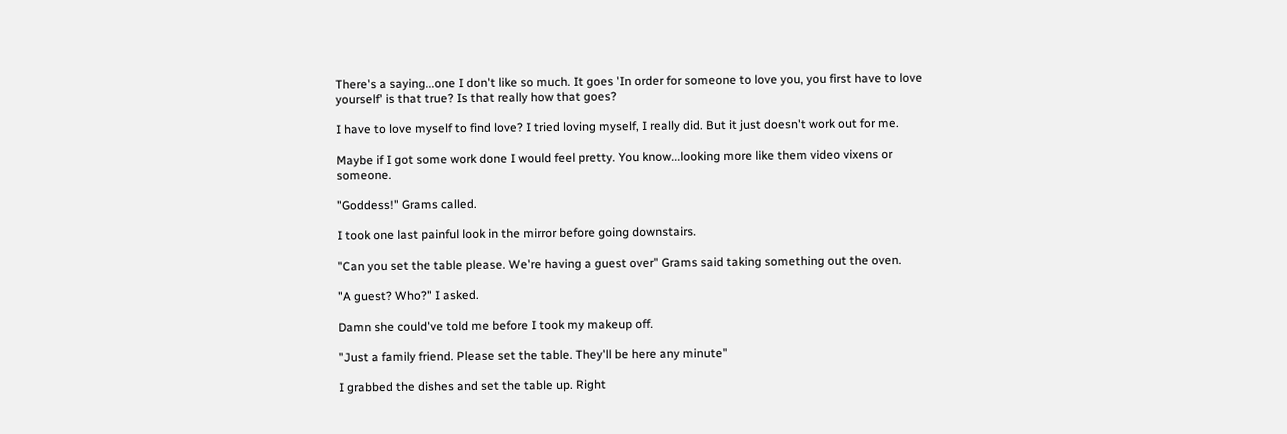There's a saying...one I don't like so much. It goes 'In order for someone to love you, you first have to love yourself' is that true? Is that really how that goes?

I have to love myself to find love? I tried loving myself, I really did. But it just doesn't work out for me.

Maybe if I got some work done I would feel pretty. You know...looking more like them video vixens or someone.

"Goddess!" Grams called.

I took one last painful look in the mirror before going downstairs.

"Can you set the table please. We're having a guest over" Grams said taking something out the oven.

"A guest? Who?" I asked.

Damn she could've told me before I took my makeup off.

"Just a family friend. Please set the table. They'll be here any minute"

I grabbed the dishes and set the table up. Right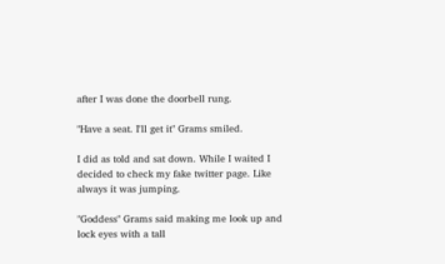after I was done the doorbell rung.

"Have a seat. I'll get it" Grams smiled.

I did as told and sat down. While I waited I decided to check my fake twitter page. Like always it was jumping.

"Goddess" Grams said making me look up and lock eyes with a tall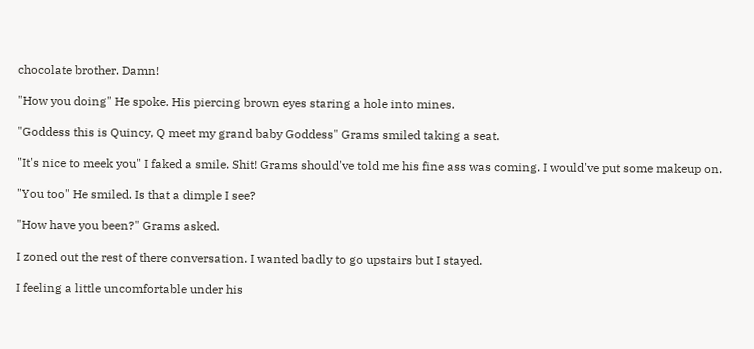chocolate brother. Damn!

"How you doing" He spoke. His piercing brown eyes staring a hole into mines.

"Goddess this is Quincy, Q meet my grand baby Goddess" Grams smiled taking a seat.

"It's nice to meek you" I faked a smile. Shit! Grams should've told me his fine ass was coming. I would've put some makeup on.

"You too" He smiled. Is that a dimple I see?

"How have you been?" Grams asked.

I zoned out the rest of there conversation. I wanted badly to go upstairs but I stayed.

I feeling a little uncomfortable under his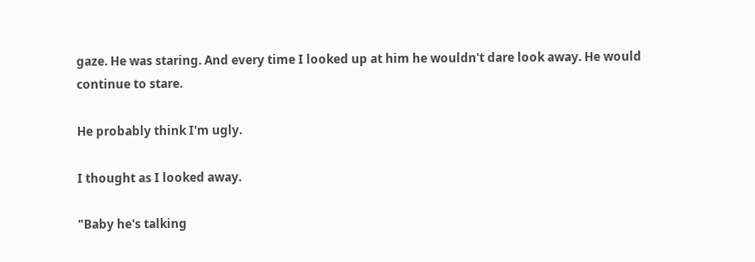gaze. He was staring. And every time I looked up at him he wouldn't dare look away. He would continue to stare.

He probably think I'm ugly.

I thought as I looked away.

"Baby he's talking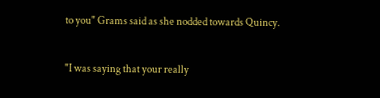to you" Grams said as she nodded towards Quincy.


"I was saying that your really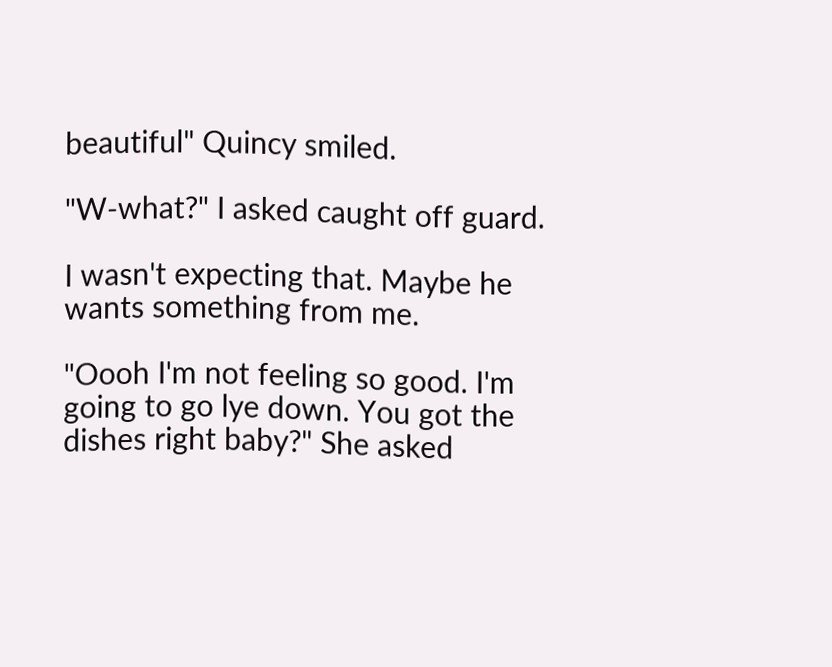beautiful" Quincy smiled.

"W-what?" I asked caught off guard.

I wasn't expecting that. Maybe he wants something from me.

"Oooh I'm not feeling so good. I'm going to go lye down. You got the dishes right baby?" She asked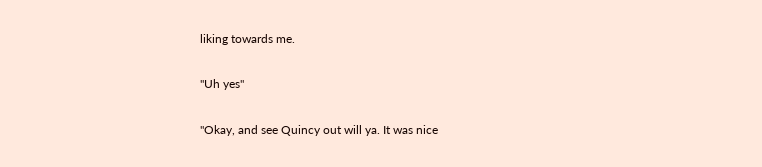liking towards me.

"Uh yes"

"Okay, and see Quincy out will ya. It was nice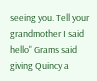seeing you. Tell your grandmother I said hello" Grams said giving Quincy a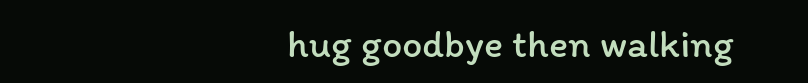hug goodbye then walking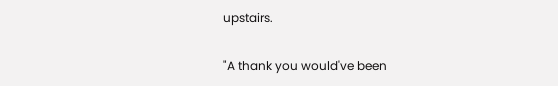upstairs.

"A thank you would've been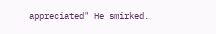appreciated" He smirked.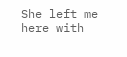She left me here with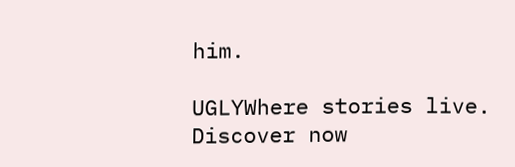him.

UGLYWhere stories live. Discover now